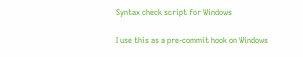Syntax check script for Windows

I use this as a pre-commit hook on Windows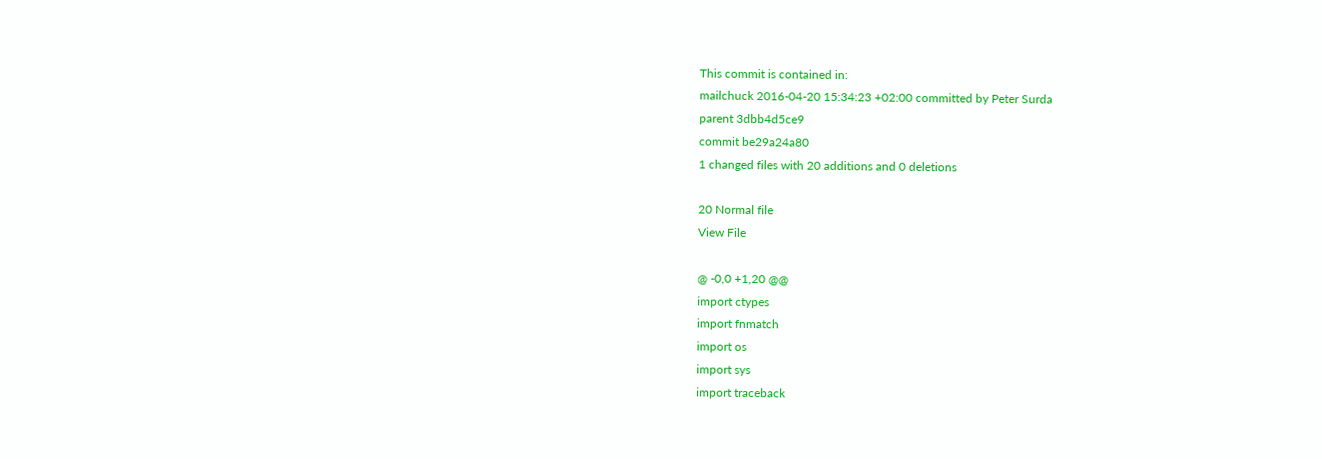This commit is contained in:
mailchuck 2016-04-20 15:34:23 +02:00 committed by Peter Surda
parent 3dbb4d5ce9
commit be29a24a80
1 changed files with 20 additions and 0 deletions

20 Normal file
View File

@ -0,0 +1,20 @@
import ctypes
import fnmatch
import os
import sys
import traceback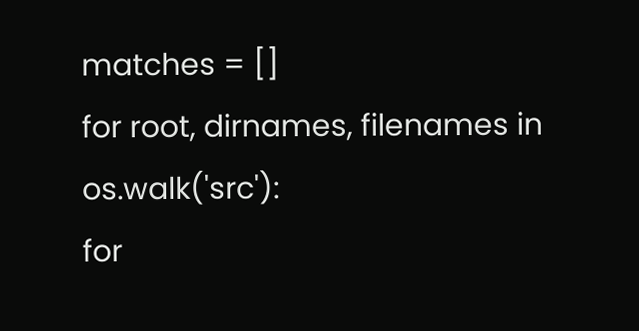matches = []
for root, dirnames, filenames in os.walk('src'):
for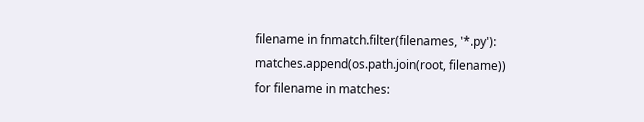filename in fnmatch.filter(filenames, '*.py'):
matches.append(os.path.join(root, filename))
for filename in matches: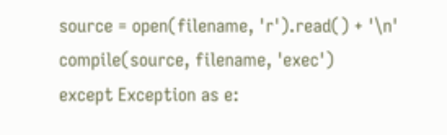source = open(filename, 'r').read() + '\n'
compile(source, filename, 'exec')
except Exception as e: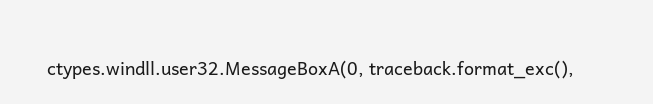ctypes.windll.user32.MessageBoxA(0, traceback.format_exc(),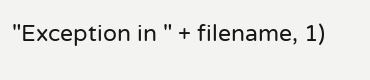"Exception in " + filename, 1)